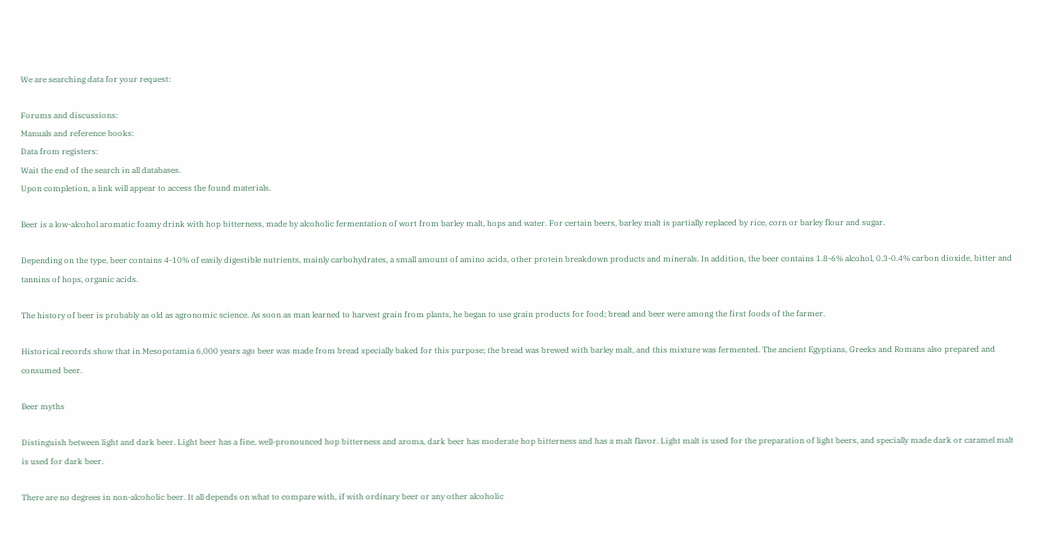We are searching data for your request:

Forums and discussions:
Manuals and reference books:
Data from registers:
Wait the end of the search in all databases.
Upon completion, a link will appear to access the found materials.

Beer is a low-alcohol aromatic foamy drink with hop bitterness, made by alcoholic fermentation of wort from barley malt, hops and water. For certain beers, barley malt is partially replaced by rice, corn or barley flour and sugar.

Depending on the type, beer contains 4-10% of easily digestible nutrients, mainly carbohydrates, a small amount of amino acids, other protein breakdown products and minerals. In addition, the beer contains 1.8-6% alcohol, 0.3-0.4% carbon dioxide, bitter and tannins of hops, organic acids.

The history of beer is probably as old as agronomic science. As soon as man learned to harvest grain from plants, he began to use grain products for food; bread and beer were among the first foods of the farmer.

Historical records show that in Mesopotamia 6,000 years ago beer was made from bread specially baked for this purpose; the bread was brewed with barley malt, and this mixture was fermented. The ancient Egyptians, Greeks and Romans also prepared and consumed beer.

Beer myths

Distinguish between light and dark beer. Light beer has a fine, well-pronounced hop bitterness and aroma, dark beer has moderate hop bitterness and has a malt flavor. Light malt is used for the preparation of light beers, and specially made dark or caramel malt is used for dark beer.

There are no degrees in non-alcoholic beer. It all depends on what to compare with, if with ordinary beer or any other alcoholic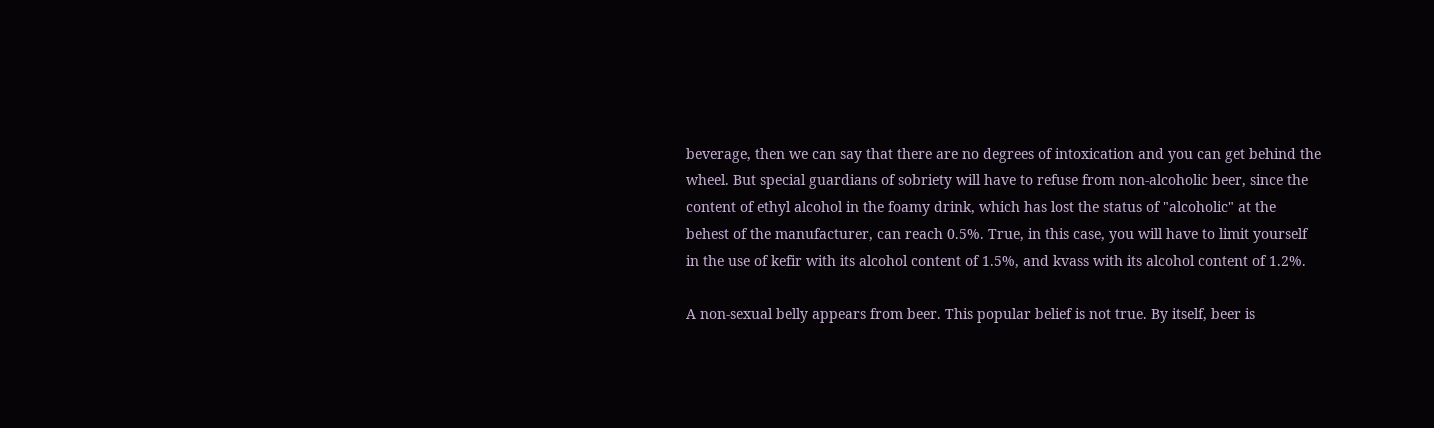beverage, then we can say that there are no degrees of intoxication and you can get behind the wheel. But special guardians of sobriety will have to refuse from non-alcoholic beer, since the content of ethyl alcohol in the foamy drink, which has lost the status of "alcoholic" at the behest of the manufacturer, can reach 0.5%. True, in this case, you will have to limit yourself in the use of kefir with its alcohol content of 1.5%, and kvass with its alcohol content of 1.2%.

A non-sexual belly appears from beer. This popular belief is not true. By itself, beer is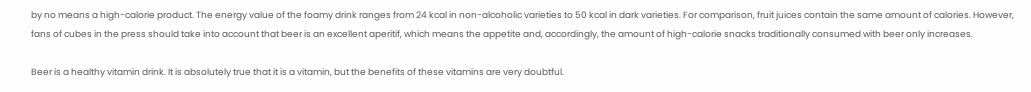by no means a high-calorie product. The energy value of the foamy drink ranges from 24 kcal in non-alcoholic varieties to 50 kcal in dark varieties. For comparison, fruit juices contain the same amount of calories. However, fans of cubes in the press should take into account that beer is an excellent aperitif, which means the appetite and, accordingly, the amount of high-calorie snacks traditionally consumed with beer only increases.

Beer is a healthy vitamin drink. It is absolutely true that it is a vitamin, but the benefits of these vitamins are very doubtful.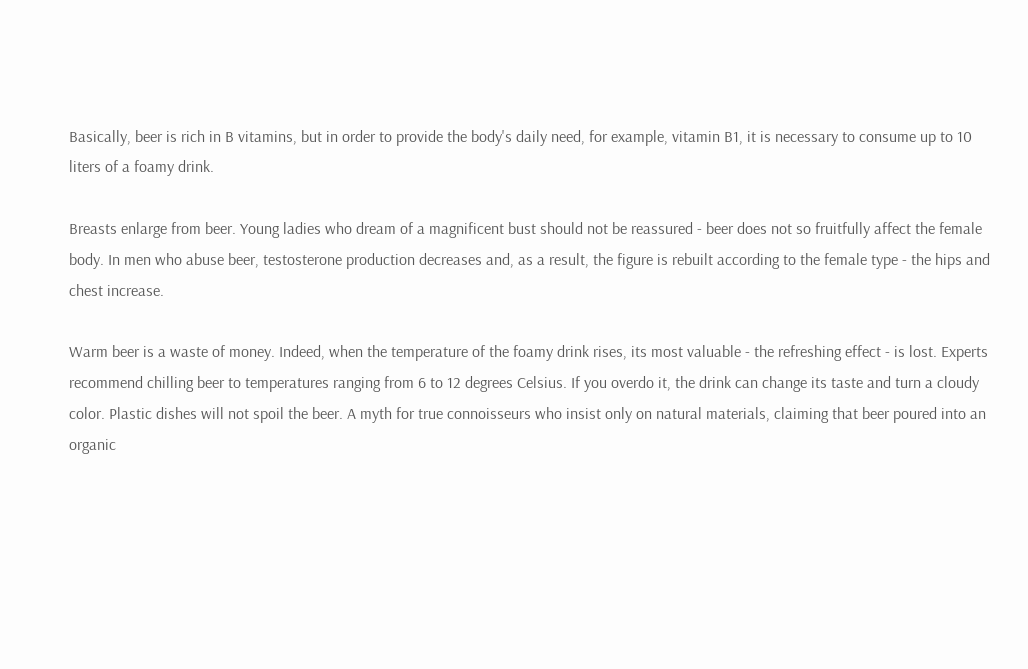Basically, beer is rich in B vitamins, but in order to provide the body's daily need, for example, vitamin B1, it is necessary to consume up to 10 liters of a foamy drink.

Breasts enlarge from beer. Young ladies who dream of a magnificent bust should not be reassured - beer does not so fruitfully affect the female body. In men who abuse beer, testosterone production decreases and, as a result, the figure is rebuilt according to the female type - the hips and chest increase.

Warm beer is a waste of money. Indeed, when the temperature of the foamy drink rises, its most valuable - the refreshing effect - is lost. Experts recommend chilling beer to temperatures ranging from 6 to 12 degrees Celsius. If you overdo it, the drink can change its taste and turn a cloudy color. Plastic dishes will not spoil the beer. A myth for true connoisseurs who insist only on natural materials, claiming that beer poured into an organic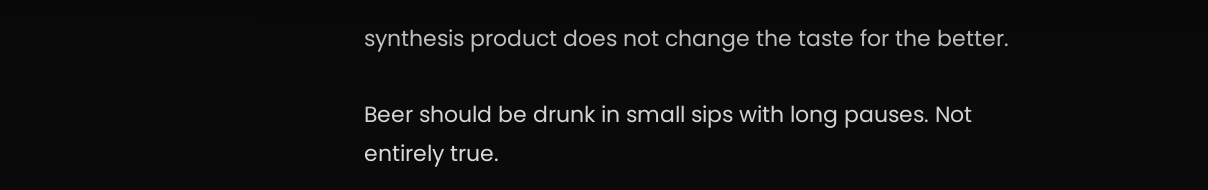synthesis product does not change the taste for the better.

Beer should be drunk in small sips with long pauses. Not entirely true.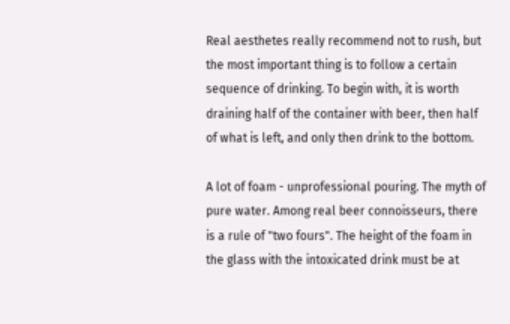Real aesthetes really recommend not to rush, but the most important thing is to follow a certain sequence of drinking. To begin with, it is worth draining half of the container with beer, then half of what is left, and only then drink to the bottom.

A lot of foam - unprofessional pouring. The myth of pure water. Among real beer connoisseurs, there is a rule of "two fours". The height of the foam in the glass with the intoxicated drink must be at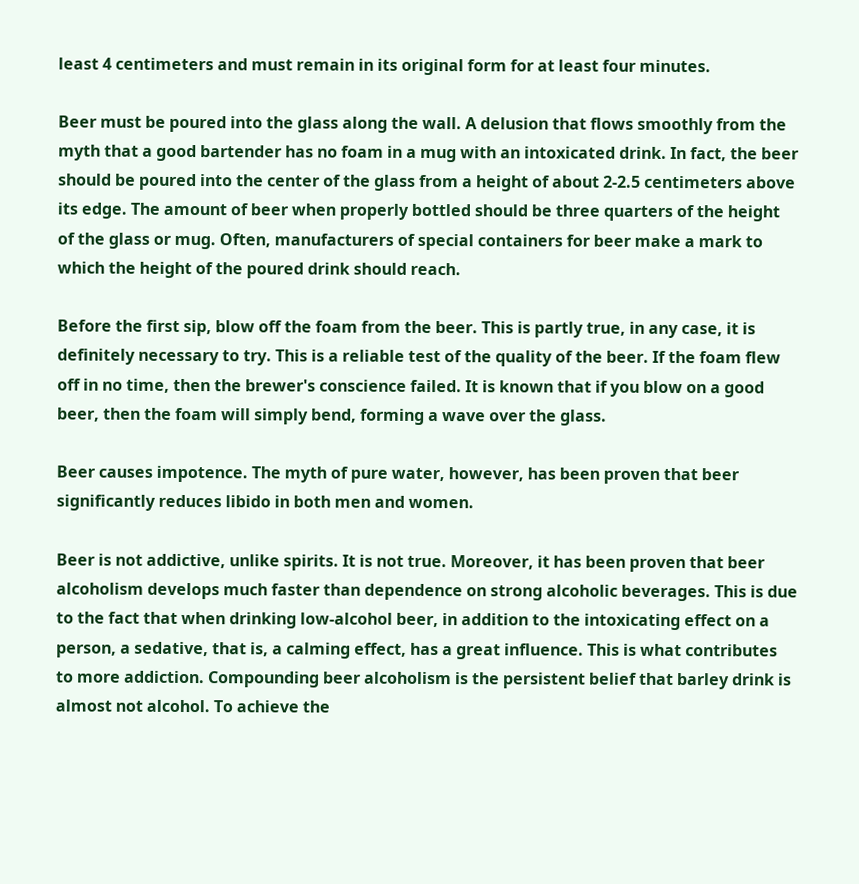least 4 centimeters and must remain in its original form for at least four minutes.

Beer must be poured into the glass along the wall. A delusion that flows smoothly from the myth that a good bartender has no foam in a mug with an intoxicated drink. In fact, the beer should be poured into the center of the glass from a height of about 2-2.5 centimeters above its edge. The amount of beer when properly bottled should be three quarters of the height of the glass or mug. Often, manufacturers of special containers for beer make a mark to which the height of the poured drink should reach.

Before the first sip, blow off the foam from the beer. This is partly true, in any case, it is definitely necessary to try. This is a reliable test of the quality of the beer. If the foam flew off in no time, then the brewer's conscience failed. It is known that if you blow on a good beer, then the foam will simply bend, forming a wave over the glass.

Beer causes impotence. The myth of pure water, however, has been proven that beer significantly reduces libido in both men and women.

Beer is not addictive, unlike spirits. It is not true. Moreover, it has been proven that beer alcoholism develops much faster than dependence on strong alcoholic beverages. This is due to the fact that when drinking low-alcohol beer, in addition to the intoxicating effect on a person, a sedative, that is, a calming effect, has a great influence. This is what contributes to more addiction. Compounding beer alcoholism is the persistent belief that barley drink is almost not alcohol. To achieve the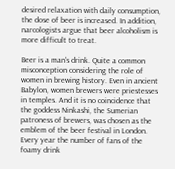desired relaxation with daily consumption, the dose of beer is increased. In addition, narcologists argue that beer alcoholism is more difficult to treat.

Beer is a man's drink. Quite a common misconception considering the role of women in brewing history. Even in ancient Babylon, women brewers were priestesses in temples. And it is no coincidence that the goddess Ninkashi, the Sumerian patroness of brewers, was chosen as the emblem of the beer festival in London. Every year the number of fans of the foamy drink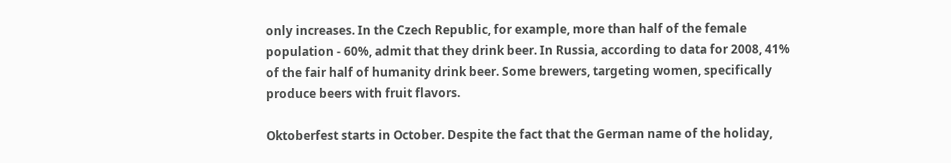only increases. In the Czech Republic, for example, more than half of the female population - 60%, admit that they drink beer. In Russia, according to data for 2008, 41% of the fair half of humanity drink beer. Some brewers, targeting women, specifically produce beers with fruit flavors.

Oktoberfest starts in October. Despite the fact that the German name of the holiday,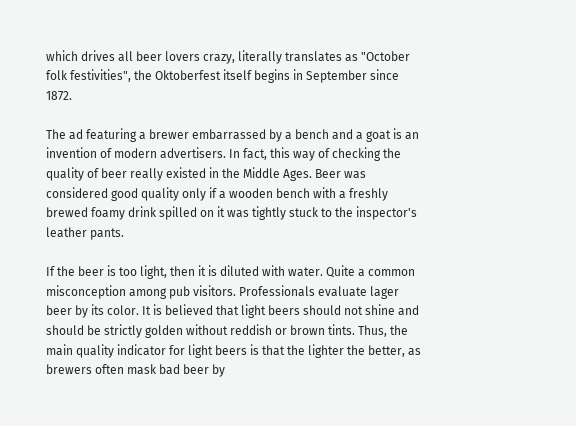which drives all beer lovers crazy, literally translates as "October folk festivities", the Oktoberfest itself begins in September since 1872.

The ad featuring a brewer embarrassed by a bench and a goat is an invention of modern advertisers. In fact, this way of checking the quality of beer really existed in the Middle Ages. Beer was considered good quality only if a wooden bench with a freshly brewed foamy drink spilled on it was tightly stuck to the inspector's leather pants.

If the beer is too light, then it is diluted with water. Quite a common misconception among pub visitors. Professionals evaluate lager beer by its color. It is believed that light beers should not shine and should be strictly golden without reddish or brown tints. Thus, the main quality indicator for light beers is that the lighter the better, as brewers often mask bad beer by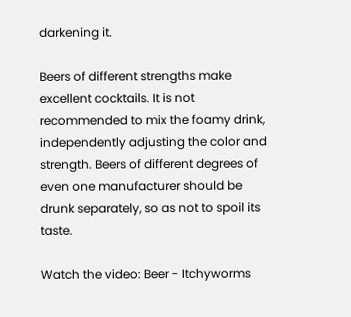darkening it.

Beers of different strengths make excellent cocktails. It is not recommended to mix the foamy drink, independently adjusting the color and strength. Beers of different degrees of even one manufacturer should be drunk separately, so as not to spoil its taste.

Watch the video: Beer - Itchyworms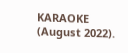KARAOKE (August 2022).